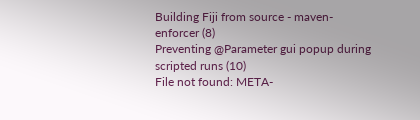Building Fiji from source - maven-enforcer (8)
Preventing @Parameter gui popup during scripted runs (10)
File not found: META-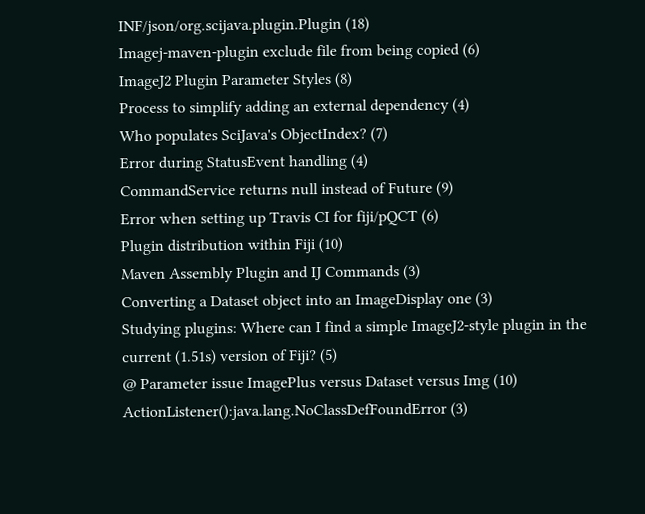INF/json/org.scijava.plugin.Plugin (18)
Imagej-maven-plugin exclude file from being copied (6)
ImageJ2 Plugin Parameter Styles (8)
Process to simplify adding an external dependency (4)
Who populates SciJava's ObjectIndex? (7)
Error during StatusEvent handling (4)
CommandService returns null instead of Future (9)
Error when setting up Travis CI for fiji/pQCT (6)
Plugin distribution within Fiji (10)
Maven Assembly Plugin and IJ Commands (3)
Converting a Dataset object into an ImageDisplay one (3)
Studying plugins: Where can I find a simple ImageJ2-style plugin in the current (1.51s) version of Fiji? (5)
@ Parameter issue ImagePlus versus Dataset versus Img (10)
ActionListener():java.lang.NoClassDefFoundError (3)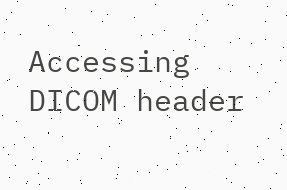Accessing DICOM header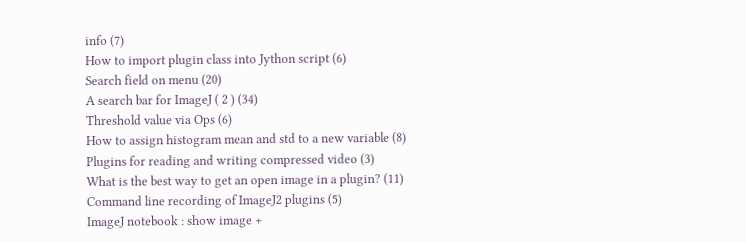info (7)
How to import plugin class into Jython script (6)
Search field on menu (20)
A search bar for ImageJ ( 2 ) (34)
Threshold value via Ops (6)
How to assign histogram mean and std to a new variable (8)
Plugins for reading and writing compressed video (3)
What is the best way to get an open image in a plugin? (11)
Command line recording of ImageJ2 plugins (5)
ImageJ notebook : show image +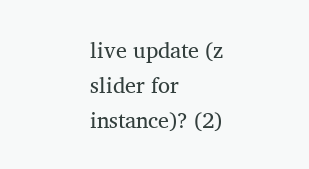live update (z slider for instance)? (2)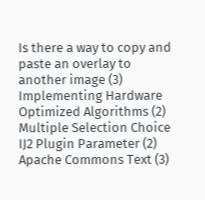Is there a way to copy and paste an overlay to another image (3)
Implementing Hardware Optimized Algorithms (2)
Multiple Selection Choice IJ2 Plugin Parameter (2)
Apache Commons Text (3)